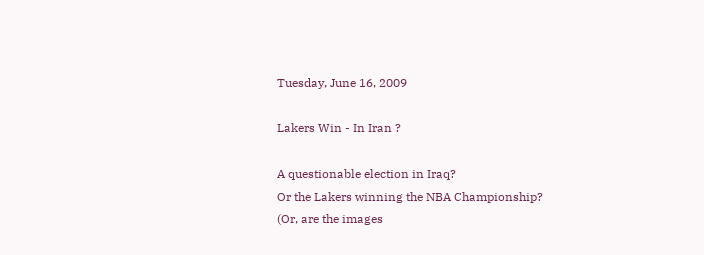Tuesday, June 16, 2009

Lakers Win - In Iran ?

A questionable election in Iraq?
Or the Lakers winning the NBA Championship?
(Or, are the images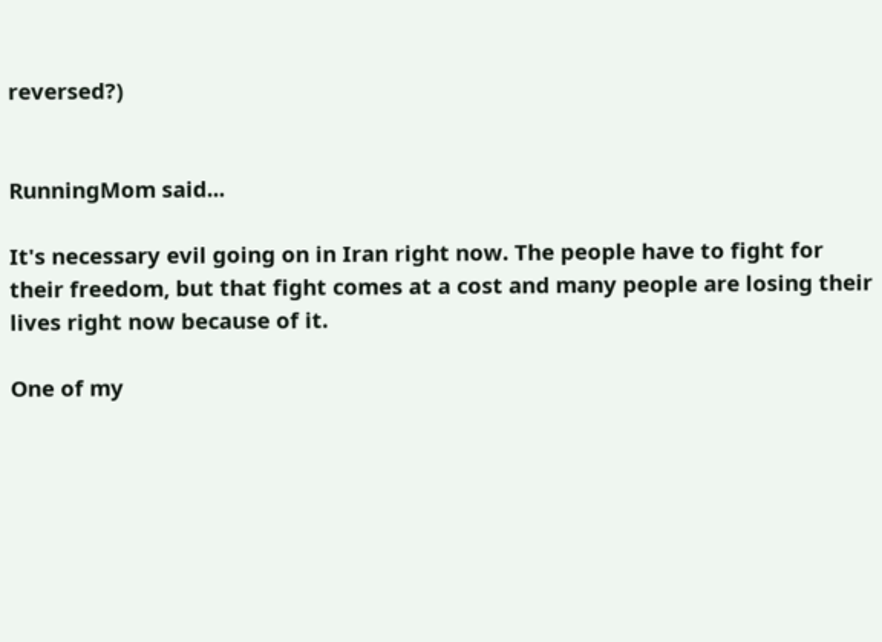reversed?)


RunningMom said...

It's necessary evil going on in Iran right now. The people have to fight for their freedom, but that fight comes at a cost and many people are losing their lives right now because of it.

One of my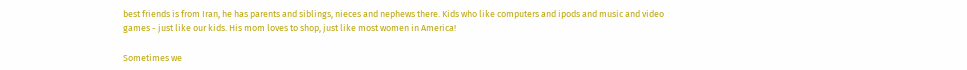best friends is from Iran, he has parents and siblings, nieces and nephews there. Kids who like computers and ipods and music and video games - just like our kids. His mom loves to shop, just like most women in America!

Sometimes we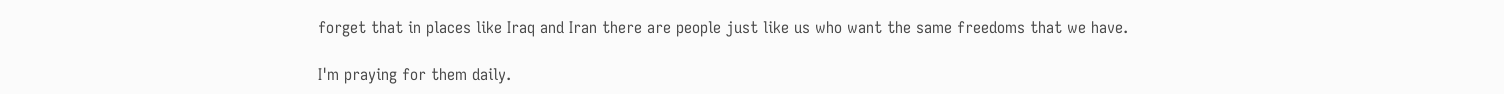forget that in places like Iraq and Iran there are people just like us who want the same freedoms that we have.

I'm praying for them daily.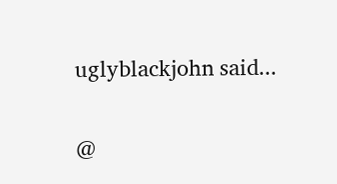uglyblackjohn said...

@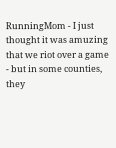RunningMom - I just thought it was amuzing that we riot over a game - but in some counties, they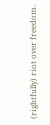(rightfully) riot over freedom.